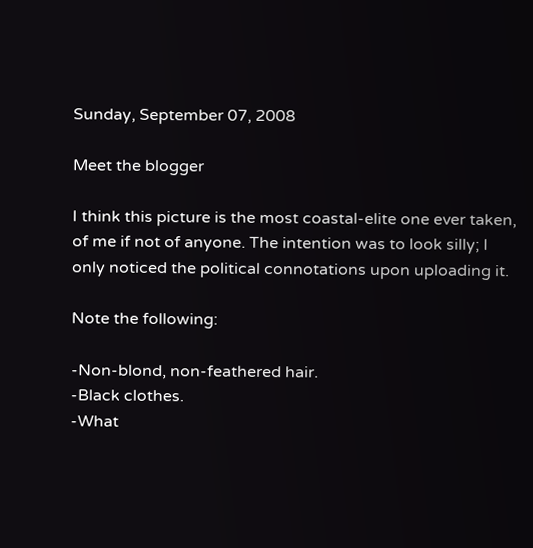Sunday, September 07, 2008

Meet the blogger

I think this picture is the most coastal-elite one ever taken, of me if not of anyone. The intention was to look silly; I only noticed the political connotations upon uploading it.

Note the following:

-Non-blond, non-feathered hair.
-Black clothes.
-What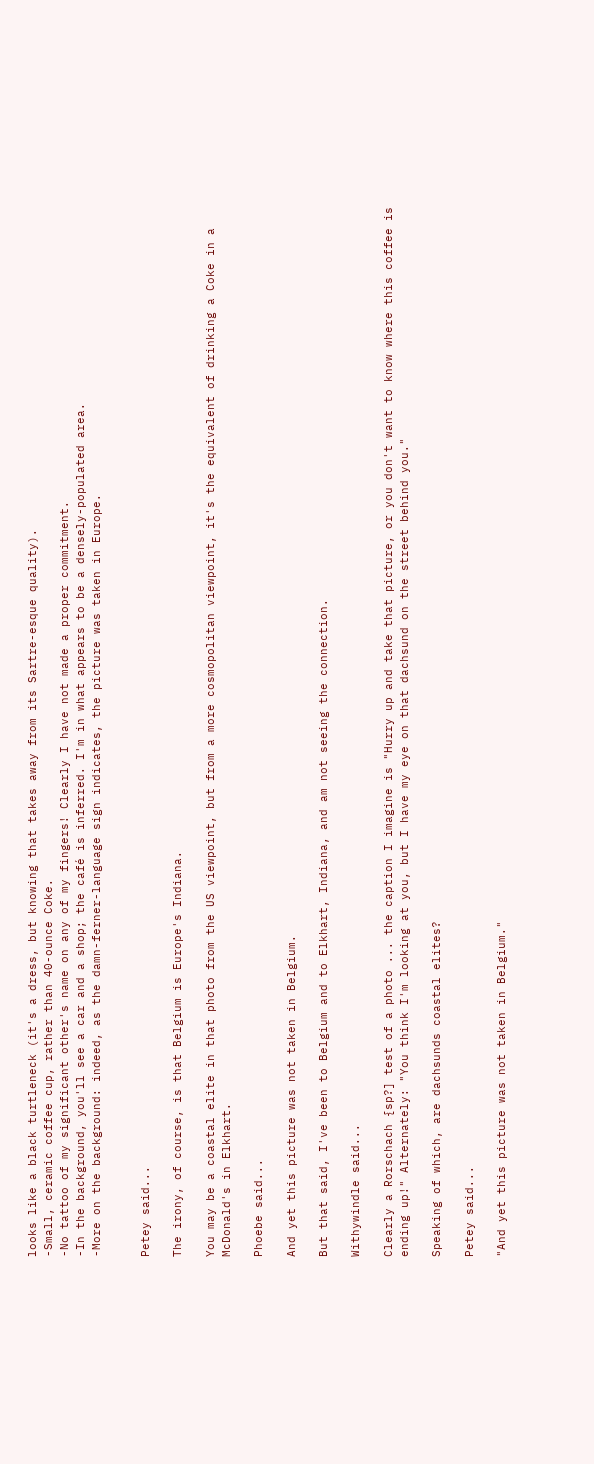looks like a black turtleneck (it's a dress, but knowing that takes away from its Sartre-esque quality).
-Small, ceramic coffee cup, rather than 40-ounce Coke.
-No tattoo of my significant other's name on any of my fingers! Clearly I have not made a proper commitment.
-In the background, you'll see a car and a shop; the café is inferred. I'm in what appears to be a densely-populated area.
-More on the background: indeed, as the damn-ferner-language sign indicates, the picture was taken in Europe.


Petey said...

The irony, of course, is that Belgium is Europe's Indiana.

You may be a coastal elite in that photo from the US viewpoint, but from a more cosmopolitan viewpoint, it's the equivalent of drinking a Coke in a McDonald's in Elkhart.

Phoebe said...

And yet this picture was not taken in Belgium.

But that said, I've been to Belgium and to Elkhart, Indiana, and am not seeing the connection.

Withywindle said...

Clearly a Rorschach {sp?] test of a photo ... the caption I imagine is "Hurry up and take that picture, or you don't want to know where this coffee is ending up!" Alternately: "You think I'm looking at you, but I have my eye on that dachsund on the street behind you."

Speaking of which, are dachsunds coastal elites?

Petey said...

"And yet this picture was not taken in Belgium."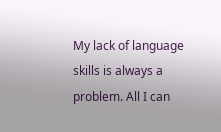My lack of language skills is always a problem. All I can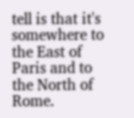tell is that it's somewhere to the East of Paris and to the North of Rome.